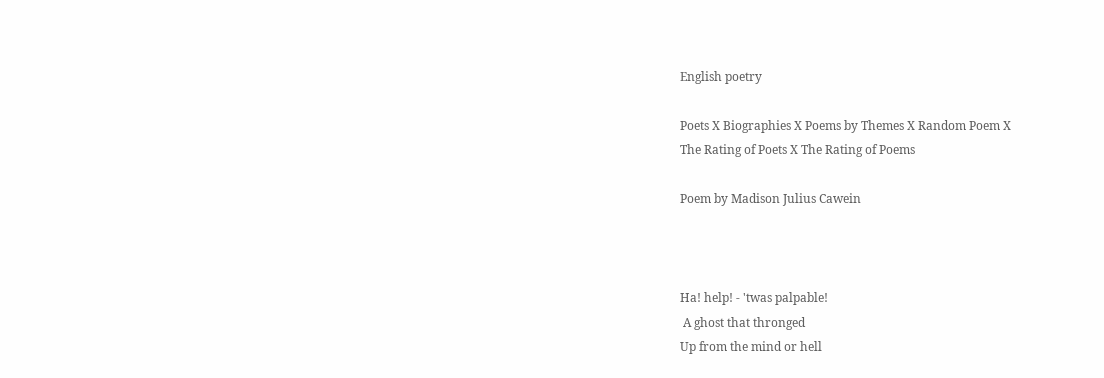English poetry

Poets Х Biographies Х Poems by Themes Х Random Poem Х
The Rating of Poets Х The Rating of Poems

Poem by Madison Julius Cawein



Ha! help! - 'twas palpable!
 A ghost that thronged
Up from the mind or hell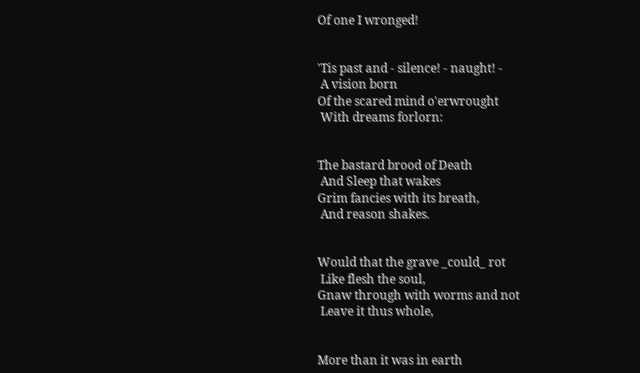Of one I wronged!


'Tis past and - silence! - naught! -
 A vision born
Of the scared mind o'erwrought
 With dreams forlorn:


The bastard brood of Death
 And Sleep that wakes
Grim fancies with its breath,
 And reason shakes.


Would that the grave _could_ rot
 Like flesh the soul,
Gnaw through with worms and not
 Leave it thus whole,


More than it was in earth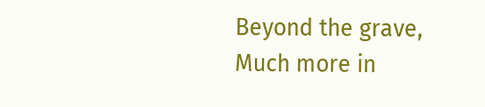Beyond the grave,
Much more in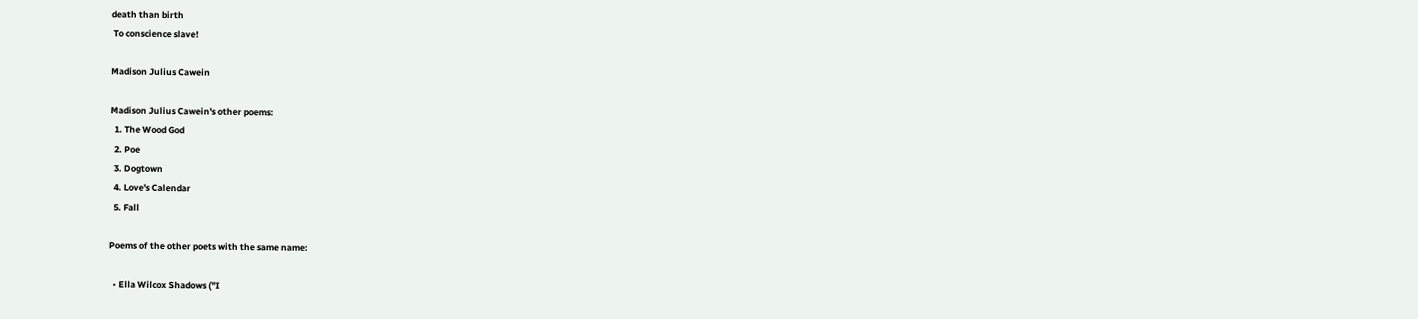death than birth
 To conscience slave!

Madison Julius Cawein

Madison Julius Cawein's other poems:
  1. The Wood God
  2. Poe
  3. Dogtown
  4. Love's Calendar
  5. Fall

Poems of the other poets with the same name:

  • Ella Wilcox Shadows ("I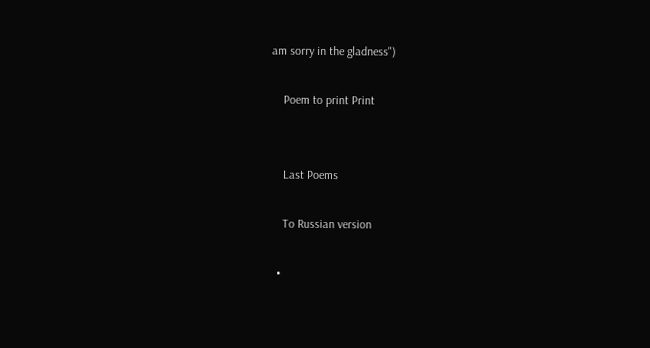am sorry in the gladness")

    Poem to print Print


    Last Poems

    To Russian version

  •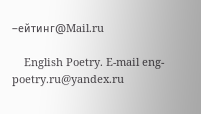–ейтинг@Mail.ru

    English Poetry. E-mail eng-poetry.ru@yandex.ru